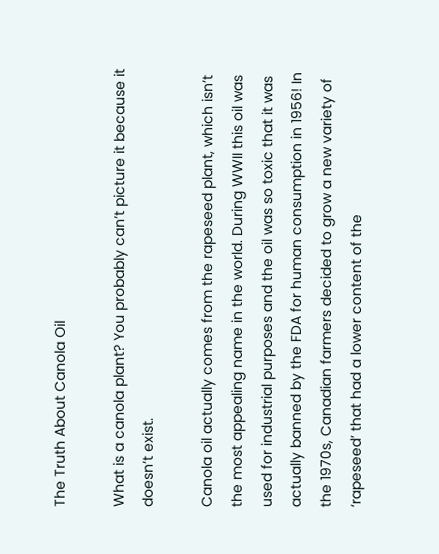The Truth About Canola Oil

What is a canola plant? You probably can’t picture it because it doesn’t exist.

Canola oil actually comes from the rapeseed plant, which isn’t the most appealing name in the world. During WWII this oil was used for industrial purposes and the oil was so toxic that it was actually banned by the FDA for human consumption in 1956! In the 1970s, Canadian farmers decided to grow a new variety of ‘rapeseed’ that had a lower content of the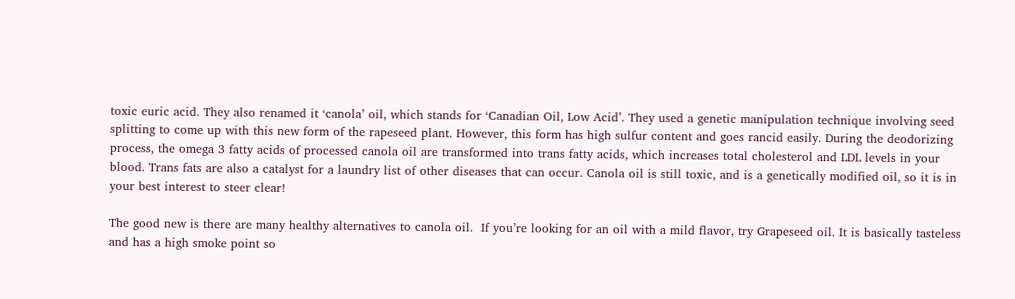toxic euric acid. They also renamed it ‘canola’ oil, which stands for ‘Canadian Oil, Low Acid’. They used a genetic manipulation technique involving seed splitting to come up with this new form of the rapeseed plant. However, this form has high sulfur content and goes rancid easily. During the deodorizing process, the omega 3 fatty acids of processed canola oil are transformed into trans fatty acids, which increases total cholesterol and LDL levels in your blood. Trans fats are also a catalyst for a laundry list of other diseases that can occur. Canola oil is still toxic, and is a genetically modified oil, so it is in your best interest to steer clear!

The good new is there are many healthy alternatives to canola oil.  If you’re looking for an oil with a mild flavor, try Grapeseed oil. It is basically tasteless and has a high smoke point so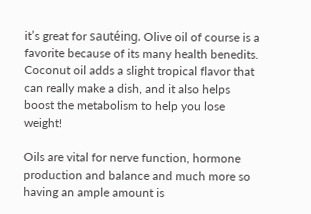it’s great for sautéing. Olive oil of course is a favorite because of its many health benedits. Coconut oil adds a slight tropical flavor that can really make a dish, and it also helps boost the metabolism to help you lose weight!

Oils are vital for nerve function, hormone production and balance and much more so having an ample amount is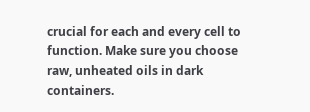crucial for each and every cell to function. Make sure you choose raw, unheated oils in dark containers.